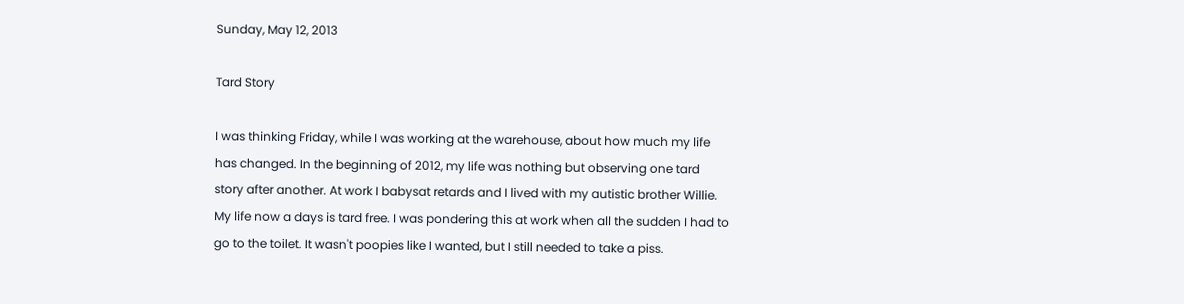Sunday, May 12, 2013

Tard Story

I was thinking Friday, while I was working at the warehouse, about how much my life has changed. In the beginning of 2012, my life was nothing but observing one tard story after another. At work I babysat retards and I lived with my autistic brother Willie. My life now a days is tard free. I was pondering this at work when all the sudden I had to go to the toilet. It wasn't poopies like I wanted, but I still needed to take a piss.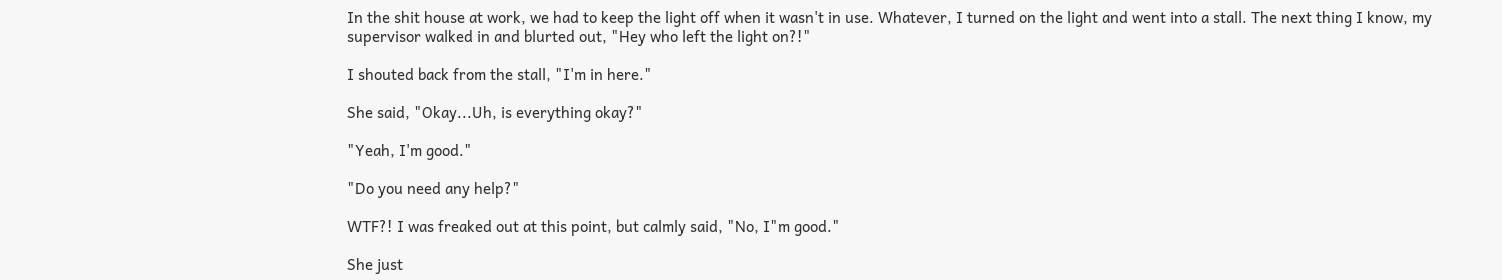In the shit house at work, we had to keep the light off when it wasn't in use. Whatever, I turned on the light and went into a stall. The next thing I know, my supervisor walked in and blurted out, "Hey who left the light on?!"

I shouted back from the stall, "I'm in here."

She said, "Okay...Uh, is everything okay?"

"Yeah, I'm good."

"Do you need any help?"

WTF?! I was freaked out at this point, but calmly said, "No, I"m good."

She just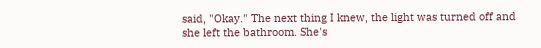said, "Okay." The next thing I knew, the light was turned off and she left the bathroom. She's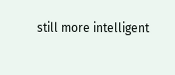still more intelligent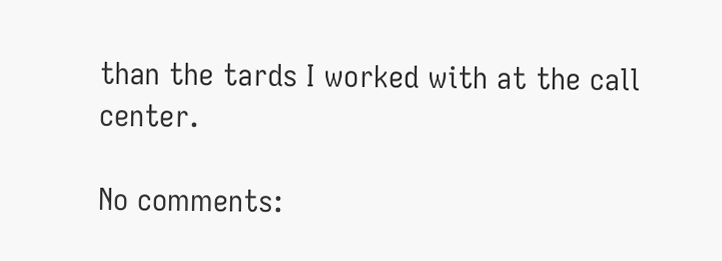than the tards I worked with at the call center.

No comments: